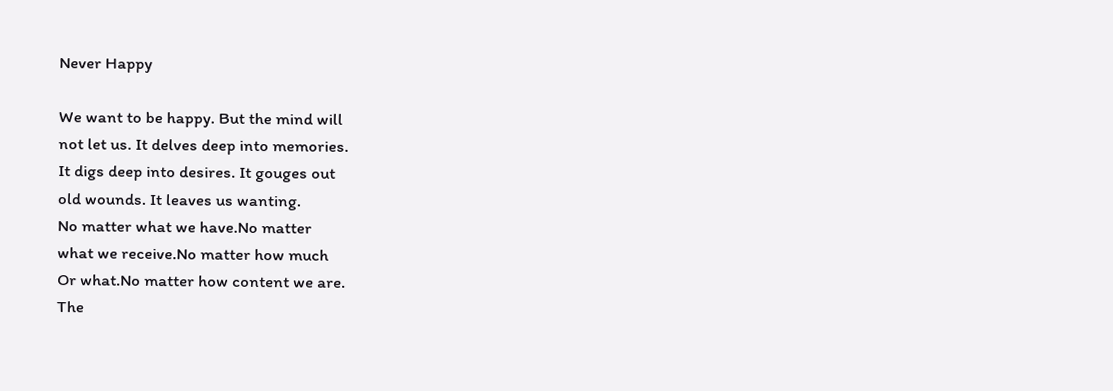Never Happy

We want to be happy. But the mind will
not let us. It delves deep into memories.
It digs deep into desires. It gouges out
old wounds. It leaves us wanting.
No matter what we have.No matter
what we receive.No matter how much
Or what.No matter how content we are.
The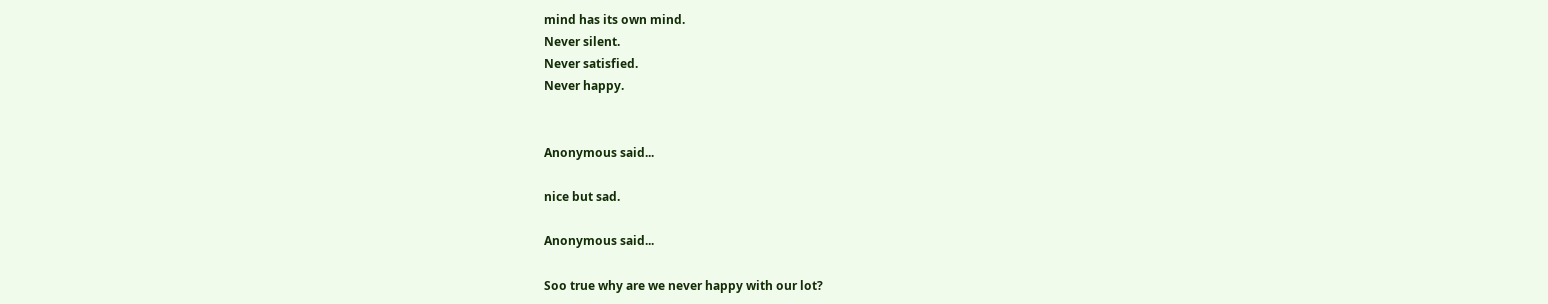mind has its own mind.
Never silent.
Never satisfied.
Never happy.


Anonymous said...

nice but sad.

Anonymous said...

Soo true why are we never happy with our lot?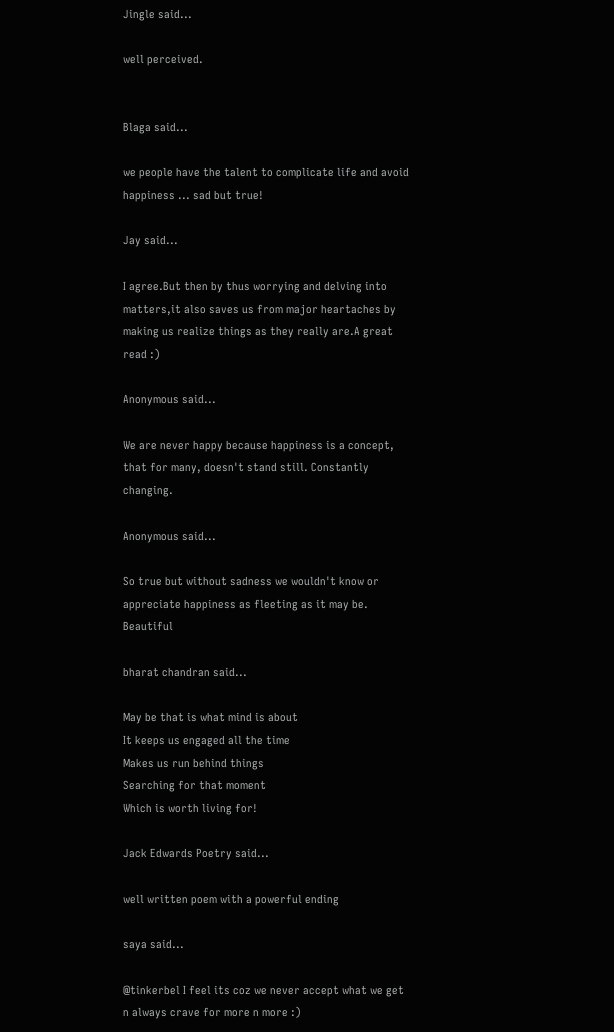Jingle said...

well perceived.


Blaga said...

we people have the talent to complicate life and avoid happiness ... sad but true!

Jay said...

I agree.But then by thus worrying and delving into matters,it also saves us from major heartaches by making us realize things as they really are.A great read :)

Anonymous said...

We are never happy because happiness is a concept, that for many, doesn't stand still. Constantly changing.

Anonymous said...

So true but without sadness we wouldn't know or appreciate happiness as fleeting as it may be. Beautiful

bharat chandran said...

May be that is what mind is about
It keeps us engaged all the time
Makes us run behind things
Searching for that moment
Which is worth living for!

Jack Edwards Poetry said...

well written poem with a powerful ending

saya said...

@tinkerbel I feel its coz we never accept what we get n always crave for more n more :)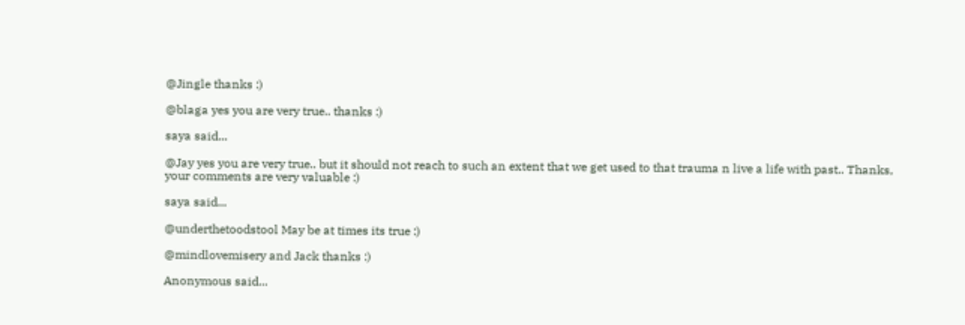@Jingle thanks :)

@blaga yes you are very true.. thanks :)

saya said...

@Jay yes you are very true.. but it should not reach to such an extent that we get used to that trauma n live a life with past.. Thanks, your comments are very valuable :)

saya said...

@underthetoodstool May be at times its true :)

@mindlovemisery and Jack thanks :)

Anonymous said...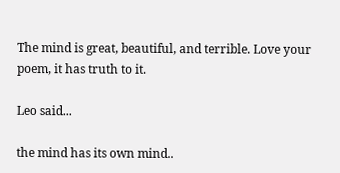The mind is great, beautiful, and terrible. Love your poem, it has truth to it.

Leo said...

the mind has its own mind..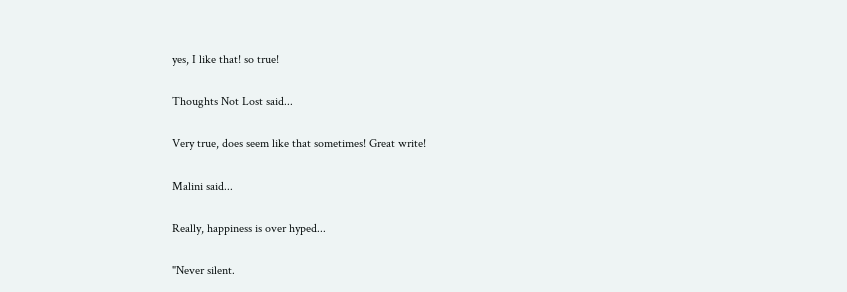yes, I like that! so true!

Thoughts Not Lost said...

Very true, does seem like that sometimes! Great write!

Malini said...

Really, happiness is over hyped...

"Never silent.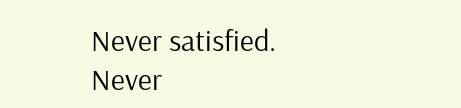Never satisfied.
Never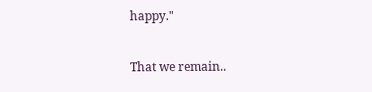happy."

That we remain..